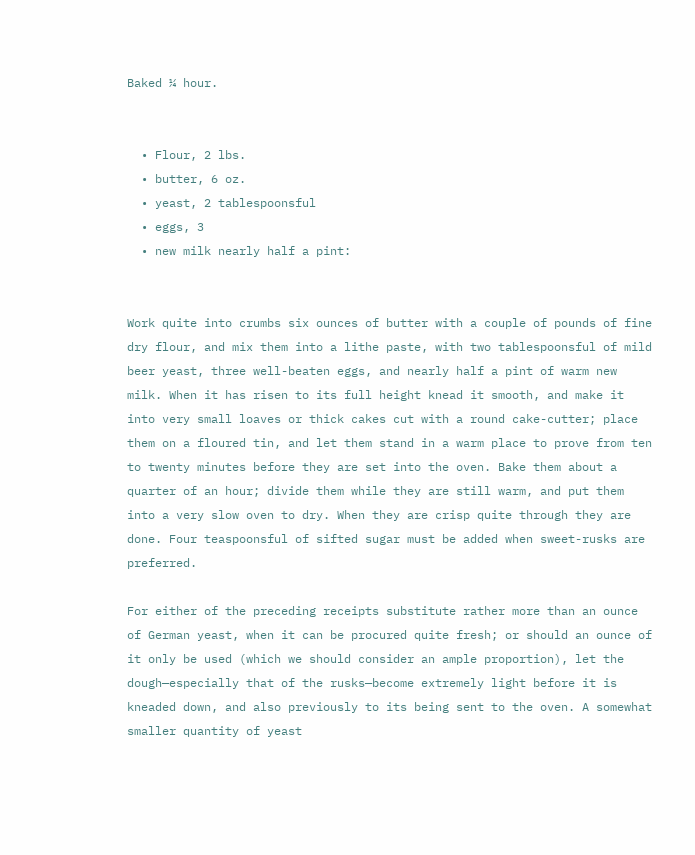Baked ¼ hour.


  • Flour, 2 lbs.
  • butter, 6 oz.
  • yeast, 2 tablespoonsful
  • eggs, 3
  • new milk nearly half a pint:


Work quite into crumbs six ounces of butter with a couple of pounds of fine dry flour, and mix them into a lithe paste, with two tablespoonsful of mild beer yeast, three well-beaten eggs, and nearly half a pint of warm new milk. When it has risen to its full height knead it smooth, and make it into very small loaves or thick cakes cut with a round cake-cutter; place them on a floured tin, and let them stand in a warm place to prove from ten to twenty minutes before they are set into the oven. Bake them about a quarter of an hour; divide them while they are still warm, and put them into a very slow oven to dry. When they are crisp quite through they are done. Four teaspoonsful of sifted sugar must be added when sweet-rusks are preferred.

For either of the preceding receipts substitute rather more than an ounce of German yeast, when it can be procured quite fresh; or should an ounce of it only be used (which we should consider an ample proportion), let the dough—especially that of the rusks—become extremely light before it is kneaded down, and also previously to its being sent to the oven. A somewhat smaller quantity of yeast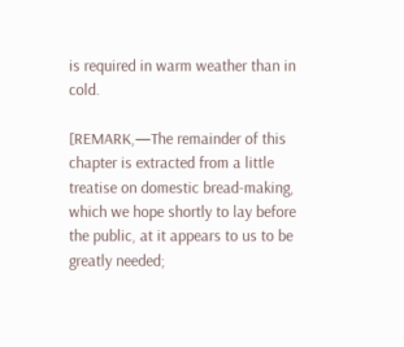is required in warm weather than in cold.

[REMARK,—The remainder of this chapter is extracted from a little treatise on domestic bread-making, which we hope shortly to lay before the public, at it appears to us to be greatly needed;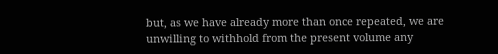but, as we have already more than once repeated, we are unwilling to withhold from the present volume any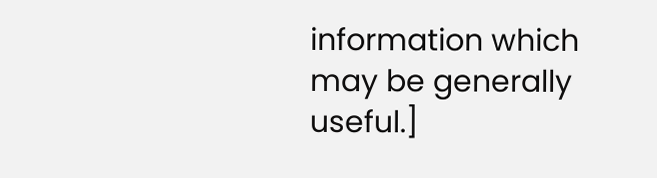information which may be generally useful.]